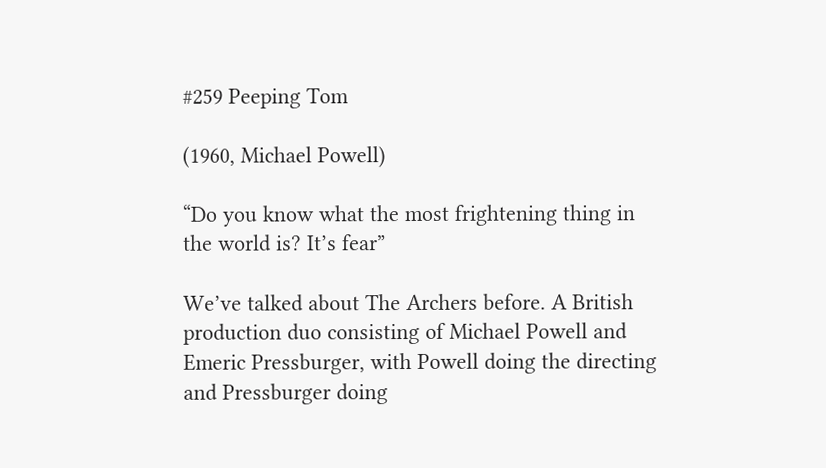#259 Peeping Tom

(1960, Michael Powell)

“Do you know what the most frightening thing in the world is? It’s fear”

We’ve talked about The Archers before. A British production duo consisting of Michael Powell and Emeric Pressburger, with Powell doing the directing and Pressburger doing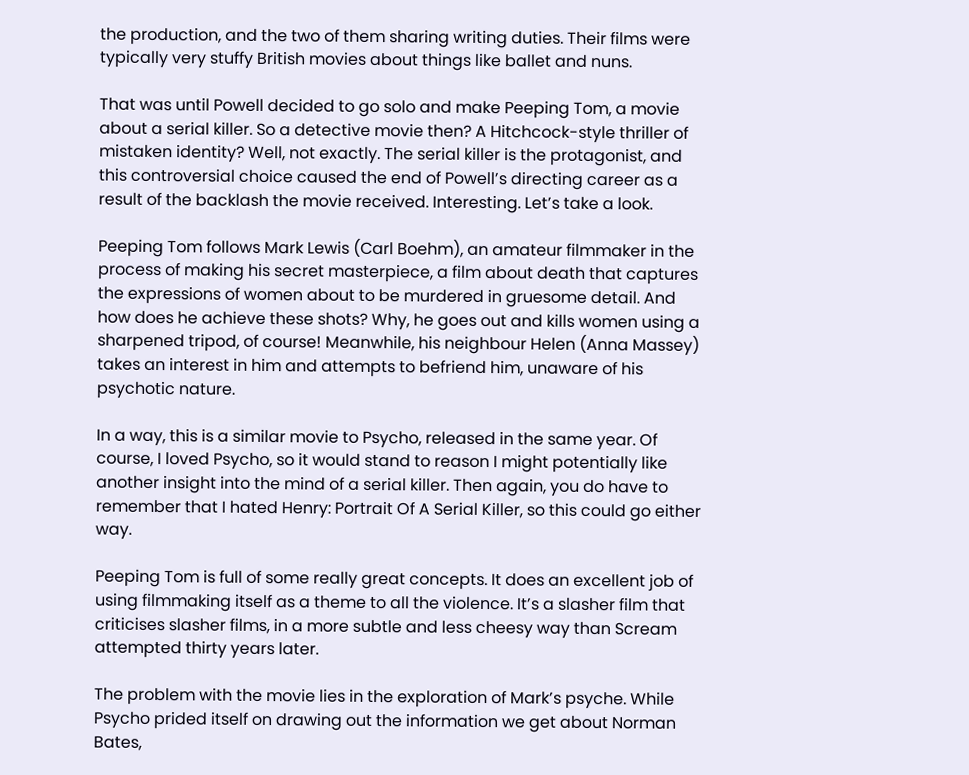the production, and the two of them sharing writing duties. Their films were typically very stuffy British movies about things like ballet and nuns.

That was until Powell decided to go solo and make Peeping Tom, a movie about a serial killer. So a detective movie then? A Hitchcock-style thriller of mistaken identity? Well, not exactly. The serial killer is the protagonist, and this controversial choice caused the end of Powell’s directing career as a result of the backlash the movie received. Interesting. Let’s take a look.

Peeping Tom follows Mark Lewis (Carl Boehm), an amateur filmmaker in the process of making his secret masterpiece, a film about death that captures the expressions of women about to be murdered in gruesome detail. And how does he achieve these shots? Why, he goes out and kills women using a sharpened tripod, of course! Meanwhile, his neighbour Helen (Anna Massey) takes an interest in him and attempts to befriend him, unaware of his psychotic nature.

In a way, this is a similar movie to Psycho, released in the same year. Of course, I loved Psycho, so it would stand to reason I might potentially like another insight into the mind of a serial killer. Then again, you do have to remember that I hated Henry: Portrait Of A Serial Killer, so this could go either way.

Peeping Tom is full of some really great concepts. It does an excellent job of using filmmaking itself as a theme to all the violence. It’s a slasher film that criticises slasher films, in a more subtle and less cheesy way than Scream attempted thirty years later.

The problem with the movie lies in the exploration of Mark’s psyche. While Psycho prided itself on drawing out the information we get about Norman Bates,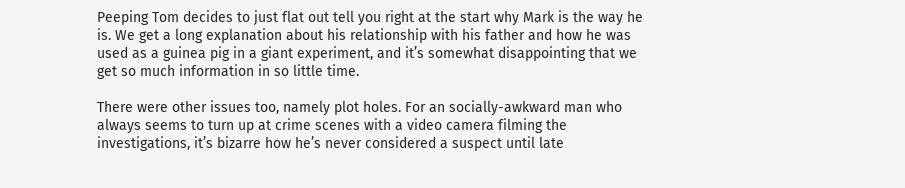Peeping Tom decides to just flat out tell you right at the start why Mark is the way he is. We get a long explanation about his relationship with his father and how he was used as a guinea pig in a giant experiment, and it’s somewhat disappointing that we get so much information in so little time.

There were other issues too, namely plot holes. For an socially-awkward man who always seems to turn up at crime scenes with a video camera filming the investigations, it’s bizarre how he’s never considered a suspect until late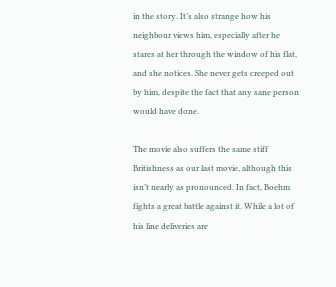in the story. It’s also strange how his neighbour views him, especially after he stares at her through the window of his flat, and she notices. She never gets creeped out by him, despite the fact that any sane person would have done.

The movie also suffers the same stiff Britishness as our last movie, although this isn’t nearly as pronounced. In fact, Boehm fights a great battle against it. While a lot of his line deliveries are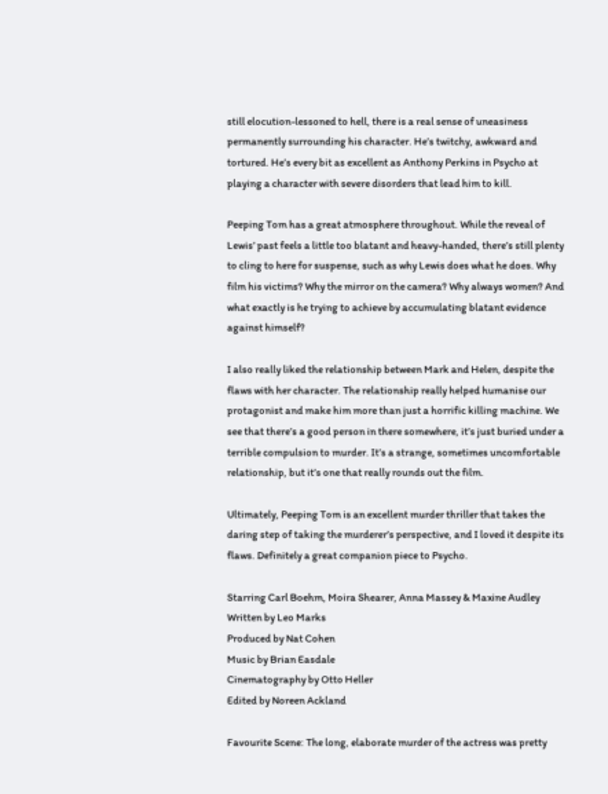still elocution-lessoned to hell, there is a real sense of uneasiness permanently surrounding his character. He’s twitchy, awkward and tortured. He’s every bit as excellent as Anthony Perkins in Psycho at playing a character with severe disorders that lead him to kill.

Peeping Tom has a great atmosphere throughout. While the reveal of Lewis’ past feels a little too blatant and heavy-handed, there’s still plenty to cling to here for suspense, such as why Lewis does what he does. Why film his victims? Why the mirror on the camera? Why always women? And what exactly is he trying to achieve by accumulating blatant evidence against himself?

I also really liked the relationship between Mark and Helen, despite the flaws with her character. The relationship really helped humanise our protagonist and make him more than just a horrific killing machine. We see that there’s a good person in there somewhere, it’s just buried under a terrible compulsion to murder. It’s a strange, sometimes uncomfortable relationship, but it’s one that really rounds out the film.

Ultimately, Peeping Tom is an excellent murder thriller that takes the daring step of taking the murderer’s perspective, and I loved it despite its flaws. Definitely a great companion piece to Psycho.

Starring Carl Boehm, Moira Shearer, Anna Massey & Maxine Audley
Written by Leo Marks
Produced by Nat Cohen
Music by Brian Easdale
Cinematography by Otto Heller
Edited by Noreen Ackland

Favourite Scene: The long, elaborate murder of the actress was pretty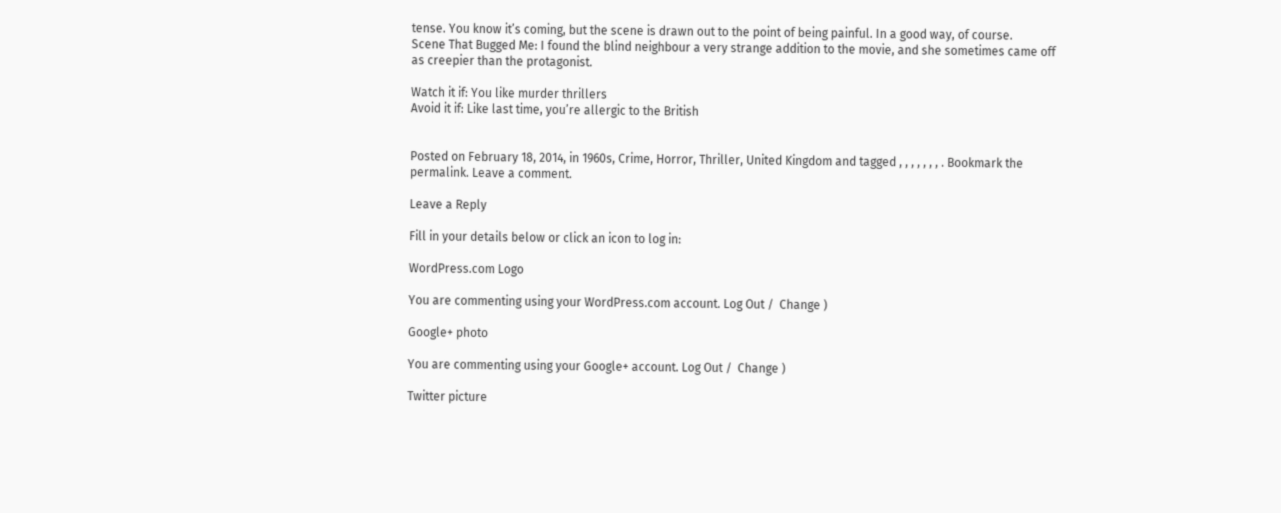tense. You know it’s coming, but the scene is drawn out to the point of being painful. In a good way, of course.
Scene That Bugged Me: I found the blind neighbour a very strange addition to the movie, and she sometimes came off as creepier than the protagonist.

Watch it if: You like murder thrillers
Avoid it if: Like last time, you’re allergic to the British


Posted on February 18, 2014, in 1960s, Crime, Horror, Thriller, United Kingdom and tagged , , , , , , , . Bookmark the permalink. Leave a comment.

Leave a Reply

Fill in your details below or click an icon to log in:

WordPress.com Logo

You are commenting using your WordPress.com account. Log Out /  Change )

Google+ photo

You are commenting using your Google+ account. Log Out /  Change )

Twitter picture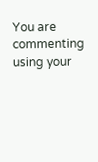You are commenting using your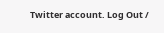Twitter account. Log Out /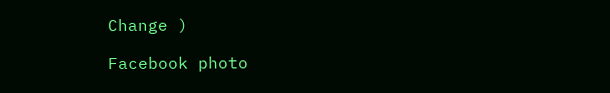Change )

Facebook photo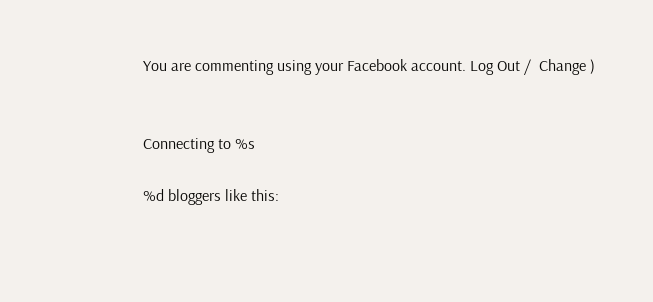You are commenting using your Facebook account. Log Out /  Change )


Connecting to %s

%d bloggers like this: